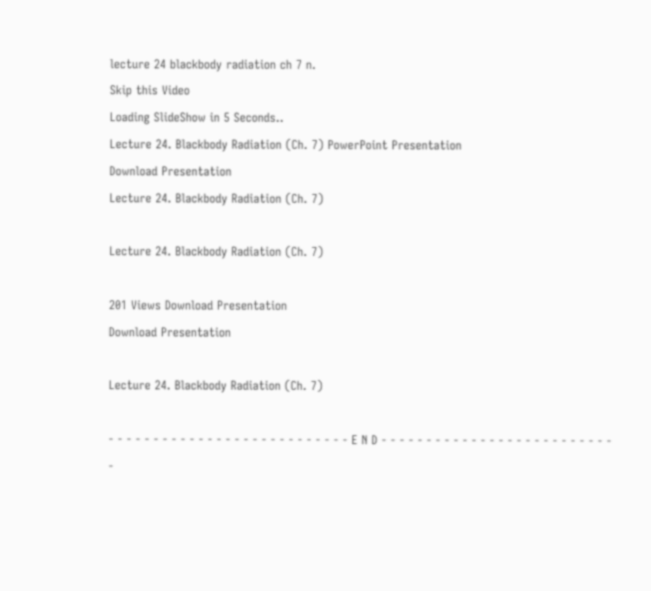lecture 24 blackbody radiation ch 7 n.
Skip this Video
Loading SlideShow in 5 Seconds..
Lecture 24. Blackbody Radiation (Ch. 7) PowerPoint Presentation
Download Presentation
Lecture 24. Blackbody Radiation (Ch. 7)

Lecture 24. Blackbody Radiation (Ch. 7)

201 Views Download Presentation
Download Presentation

Lecture 24. Blackbody Radiation (Ch. 7)

- - - - - - - - - - - - - - - - - - - - - - - - - - - E N D - - - - - - - - - - - - - - - - - - - - - - - - - - -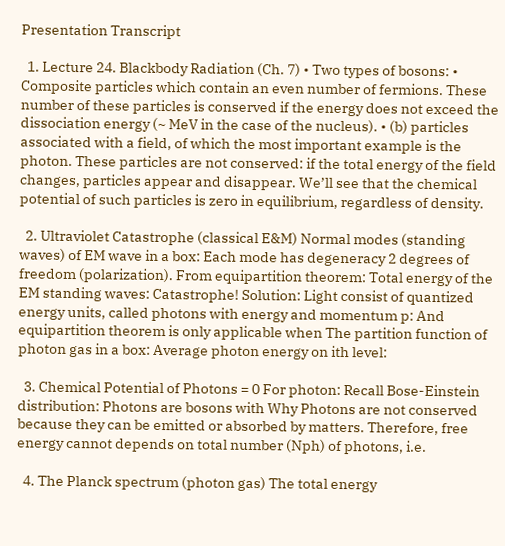Presentation Transcript

  1. Lecture 24. Blackbody Radiation (Ch. 7) • Two types of bosons: • Composite particles which contain an even number of fermions. These number of these particles is conserved if the energy does not exceed the dissociation energy (~ MeV in the case of the nucleus). • (b) particles associated with a field, of which the most important example is the photon. These particles are not conserved: if the total energy of the field changes, particles appear and disappear. We’ll see that the chemical potential of such particles is zero in equilibrium, regardless of density.

  2. Ultraviolet Catastrophe (classical E&M) Normal modes (standing waves) of EM wave in a box: Each mode has degeneracy 2 degrees of freedom (polarization). From equipartition theorem: Total energy of the EM standing waves: Catastrophe! Solution: Light consist of quantized energy units, called photons with energy and momentum p: And equipartition theorem is only applicable when The partition function of photon gas in a box: Average photon energy on ith level:

  3. Chemical Potential of Photons = 0 For photon: Recall Bose-Einstein distribution: Photons are bosons with Why Photons are not conserved because they can be emitted or absorbed by matters. Therefore, free energy cannot depends on total number (Nph) of photons, i.e.

  4. The Planck spectrum (photon gas) The total energy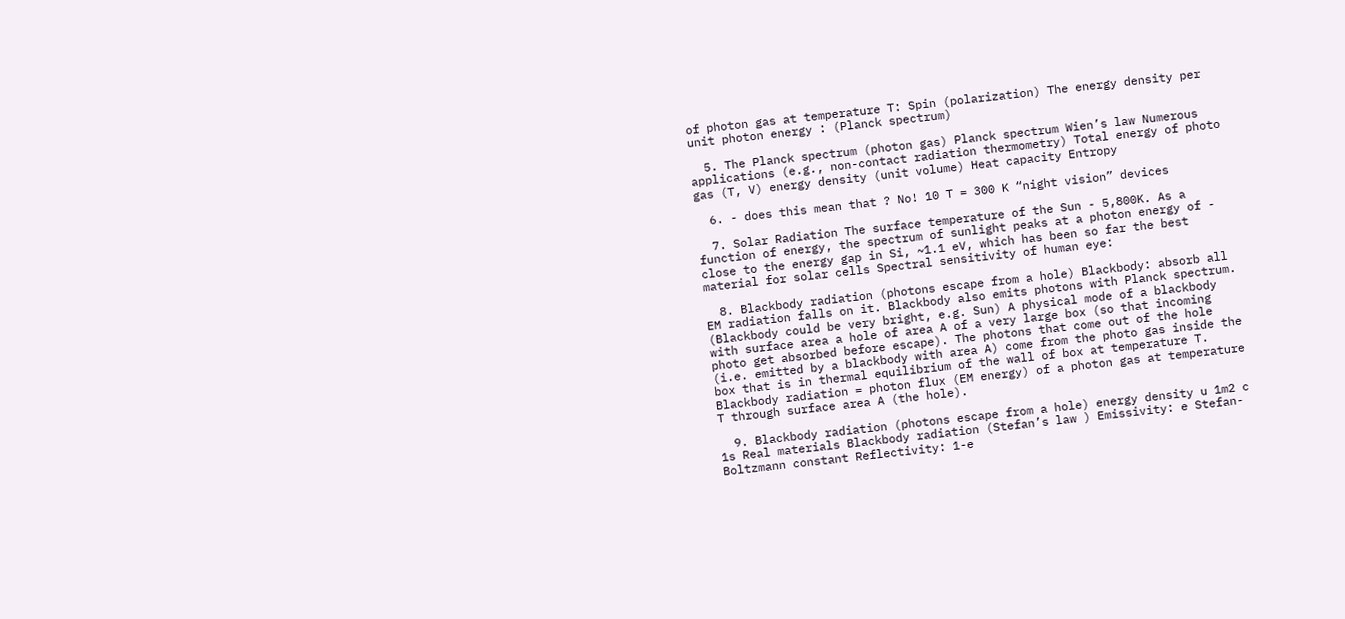of photon gas at temperature T: Spin (polarization) The energy density per unit photon energy : (Planck spectrum)

  5. The Planck spectrum (photon gas) Planck spectrum Wien’s law Numerous applications (e.g., non-contact radiation thermometry) Total energy of photo gas (T, V) energy density (unit volume) Heat capacity Entropy

  6. - does this mean that ? No! 10 T = 300 K “night vision” devices

  7. Solar Radiation The surface temperature of the Sun - 5,800K. As a function of energy, the spectrum of sunlight peaks at a photon energy of - close to the energy gap in Si, ~1.1 eV, which has been so far the best material for solar cells Spectral sensitivity of human eye:

  8. Blackbody radiation (photons escape from a hole) Blackbody: absorb all EM radiation falls on it. Blackbody also emits photons with Planck spectrum. (Blackbody could be very bright, e.g. Sun) A physical mode of a blackbody with surface area a hole of area A of a very large box (so that incoming photo get absorbed before escape). The photons that come out of the hole (i.e. emitted by a blackbody with area A) come from the photo gas inside the box that is in thermal equilibrium of the wall of box at temperature T. Blackbody radiation = photon flux (EM energy) of a photon gas at temperature T through surface area A (the hole).

  9. Blackbody radiation (photons escape from a hole) energy density u 1m2 c 1s Real materials Blackbody radiation (Stefan’s law ) Emissivity: e Stefan-Boltzmann constant Reflectivity: 1-e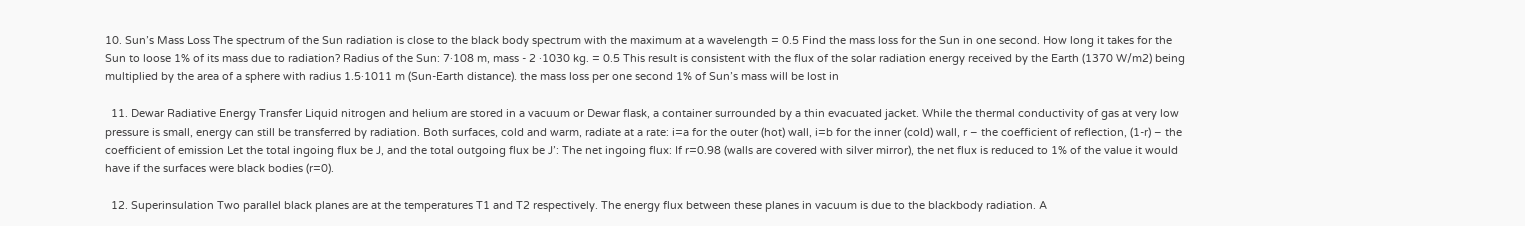10. Sun’s Mass Loss The spectrum of the Sun radiation is close to the black body spectrum with the maximum at a wavelength = 0.5 Find the mass loss for the Sun in one second. How long it takes for the Sun to loose 1% of its mass due to radiation? Radius of the Sun: 7·108 m, mass - 2 ·1030 kg. = 0.5 This result is consistent with the flux of the solar radiation energy received by the Earth (1370 W/m2) being multiplied by the area of a sphere with radius 1.5·1011 m (Sun-Earth distance). the mass loss per one second 1% of Sun’s mass will be lost in

  11. Dewar Radiative Energy Transfer Liquid nitrogen and helium are stored in a vacuum or Dewar flask, a container surrounded by a thin evacuated jacket. While the thermal conductivity of gas at very low pressure is small, energy can still be transferred by radiation. Both surfaces, cold and warm, radiate at a rate: i=a for the outer (hot) wall, i=b for the inner (cold) wall, r – the coefficient of reflection, (1-r) – the coefficient of emission Let the total ingoing flux be J, and the total outgoing flux be J’: The net ingoing flux: If r=0.98 (walls are covered with silver mirror), the net flux is reduced to 1% of the value it would have if the surfaces were black bodies (r=0).

  12. Superinsulation Two parallel black planes are at the temperatures T1 and T2 respectively. The energy flux between these planes in vacuum is due to the blackbody radiation. A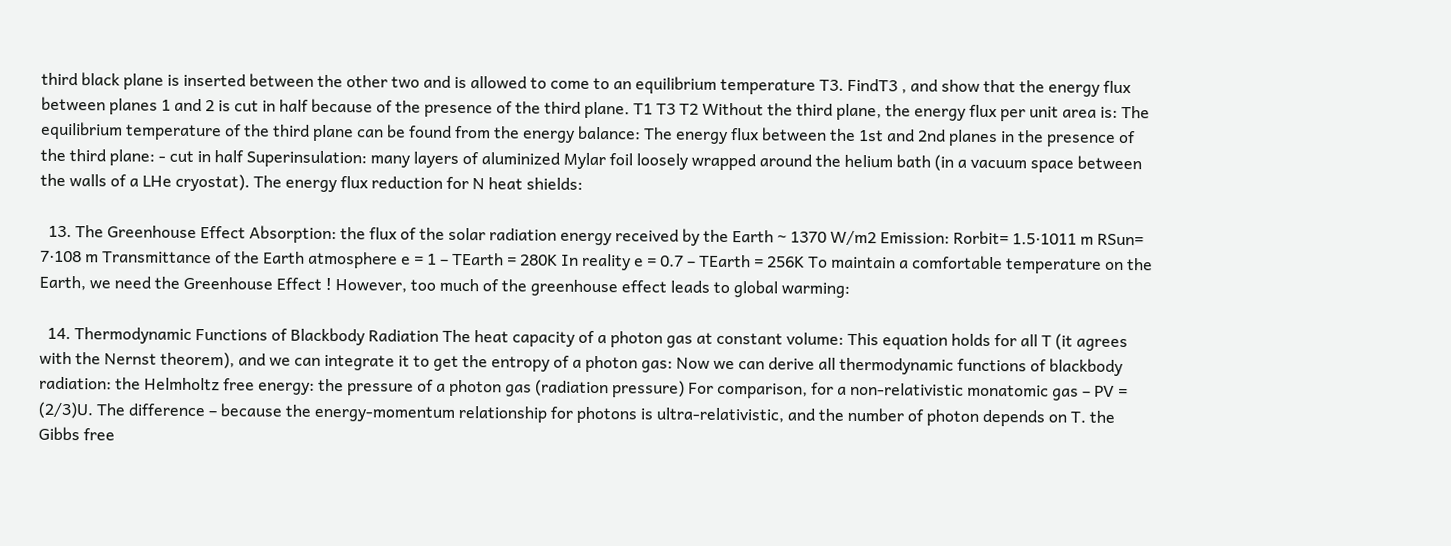third black plane is inserted between the other two and is allowed to come to an equilibrium temperature T3. FindT3 , and show that the energy flux between planes 1 and 2 is cut in half because of the presence of the third plane. T1 T3 T2 Without the third plane, the energy flux per unit area is: The equilibrium temperature of the third plane can be found from the energy balance: The energy flux between the 1st and 2nd planes in the presence of the third plane: - cut in half Superinsulation: many layers of aluminized Mylar foil loosely wrapped around the helium bath (in a vacuum space between the walls of a LHe cryostat). The energy flux reduction for N heat shields:

  13. The Greenhouse Effect Absorption: the flux of the solar radiation energy received by the Earth ~ 1370 W/m2 Emission: Rorbit= 1.5·1011 m RSun= 7·108 m Transmittance of the Earth atmosphere e = 1 – TEarth = 280K In reality e = 0.7 – TEarth = 256K To maintain a comfortable temperature on the Earth, we need the Greenhouse Effect ! However, too much of the greenhouse effect leads to global warming:

  14. Thermodynamic Functions of Blackbody Radiation The heat capacity of a photon gas at constant volume: This equation holds for all T (it agrees with the Nernst theorem), and we can integrate it to get the entropy of a photon gas: Now we can derive all thermodynamic functions of blackbody radiation: the Helmholtz free energy: the pressure of a photon gas (radiation pressure) For comparison, for a non-relativistic monatomic gas – PV = (2/3)U. The difference – because the energy-momentum relationship for photons is ultra-relativistic, and the number of photon depends on T. the Gibbs free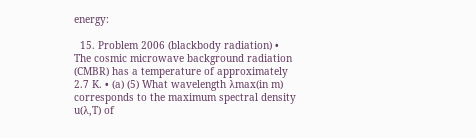energy:

  15. Problem 2006 (blackbody radiation) • The cosmic microwave background radiation (CMBR) has a temperature of approximately 2.7 K. • (a) (5) What wavelength λmax(in m) corresponds to the maximum spectral density u(λ,T) of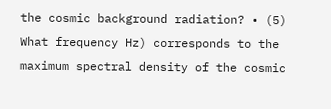the cosmic background radiation? • (5) What frequency Hz) corresponds to the maximum spectral density of the cosmic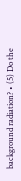background radiation? • (5) Do the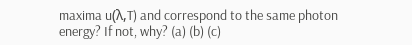maxima u(λ,T) and correspond to the same photon energy? If not, why? (a) (b) (c)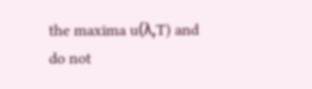the maxima u(λ,T) and do not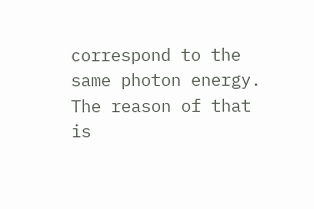correspond to the same photon energy. The reason of that is